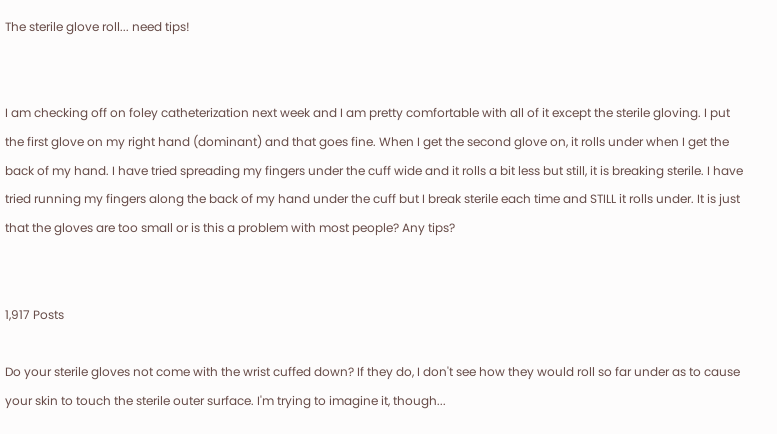The sterile glove roll... need tips!


I am checking off on foley catheterization next week and I am pretty comfortable with all of it except the sterile gloving. I put the first glove on my right hand (dominant) and that goes fine. When I get the second glove on, it rolls under when I get the back of my hand. I have tried spreading my fingers under the cuff wide and it rolls a bit less but still, it is breaking sterile. I have tried running my fingers along the back of my hand under the cuff but I break sterile each time and STILL it rolls under. It is just that the gloves are too small or is this a problem with most people? Any tips?


1,917 Posts

Do your sterile gloves not come with the wrist cuffed down? If they do, I don't see how they would roll so far under as to cause your skin to touch the sterile outer surface. I'm trying to imagine it, though...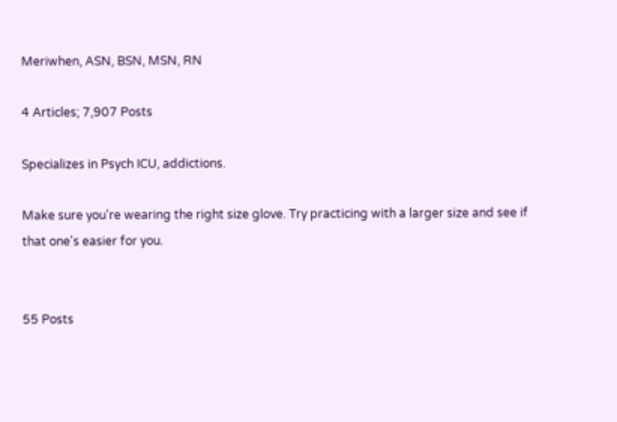Meriwhen, ASN, BSN, MSN, RN

4 Articles; 7,907 Posts

Specializes in Psych ICU, addictions.

Make sure you're wearing the right size glove. Try practicing with a larger size and see if that one's easier for you.


55 Posts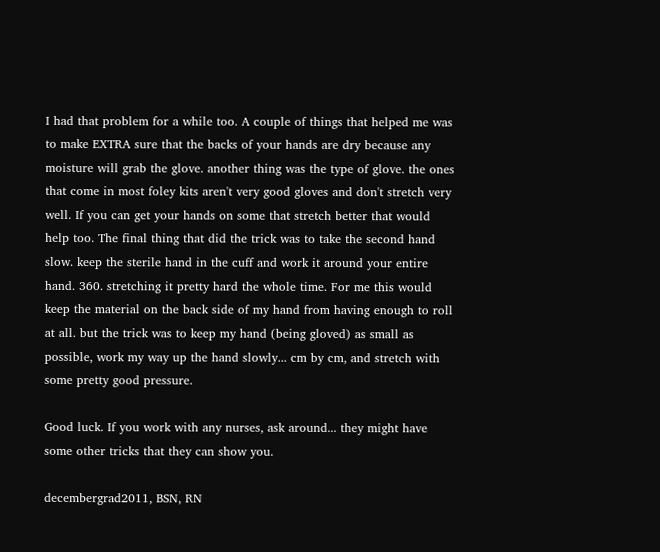I had that problem for a while too. A couple of things that helped me was to make EXTRA sure that the backs of your hands are dry because any moisture will grab the glove. another thing was the type of glove. the ones that come in most foley kits aren't very good gloves and don't stretch very well. If you can get your hands on some that stretch better that would help too. The final thing that did the trick was to take the second hand slow. keep the sterile hand in the cuff and work it around your entire hand. 360. stretching it pretty hard the whole time. For me this would keep the material on the back side of my hand from having enough to roll at all. but the trick was to keep my hand (being gloved) as small as possible, work my way up the hand slowly... cm by cm, and stretch with some pretty good pressure.

Good luck. If you work with any nurses, ask around... they might have some other tricks that they can show you.

decembergrad2011, BSN, RN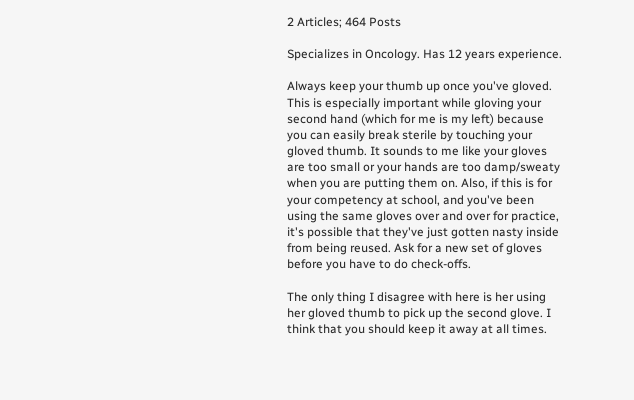2 Articles; 464 Posts

Specializes in Oncology. Has 12 years experience.

Always keep your thumb up once you've gloved. This is especially important while gloving your second hand (which for me is my left) because you can easily break sterile by touching your gloved thumb. It sounds to me like your gloves are too small or your hands are too damp/sweaty when you are putting them on. Also, if this is for your competency at school, and you've been using the same gloves over and over for practice, it's possible that they've just gotten nasty inside from being reused. Ask for a new set of gloves before you have to do check-offs.

The only thing I disagree with here is her using her gloved thumb to pick up the second glove. I think that you should keep it away at all times.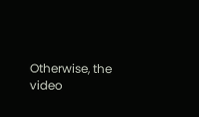Otherwise, the video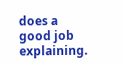does a good job explaining.